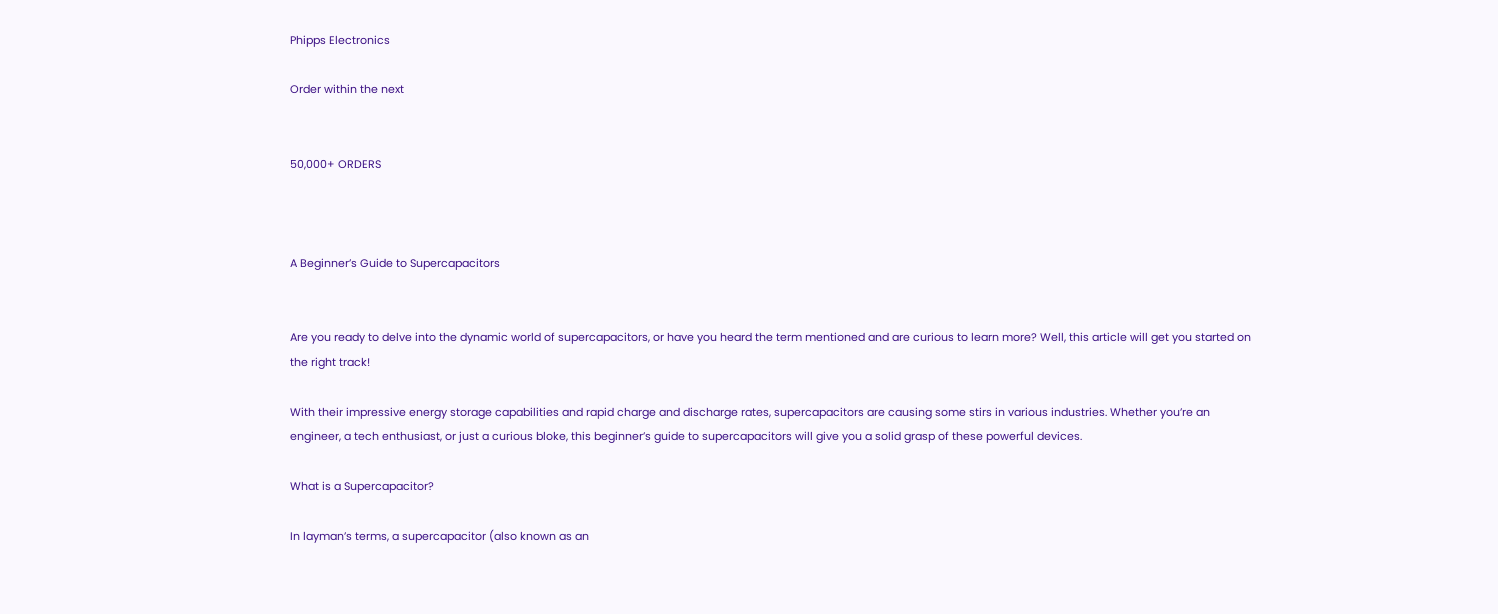Phipps Electronics

Order within the next


50,000+ ORDERS



A Beginner’s Guide to Supercapacitors


Are you ready to delve into the dynamic world of supercapacitors, or have you heard the term mentioned and are curious to learn more? Well, this article will get you started on the right track!

With their impressive energy storage capabilities and rapid charge and discharge rates, supercapacitors are causing some stirs in various industries. Whether you’re an engineer, a tech enthusiast, or just a curious bloke, this beginner’s guide to supercapacitors will give you a solid grasp of these powerful devices.

What is a Supercapacitor?

In layman’s terms, a supercapacitor (also known as an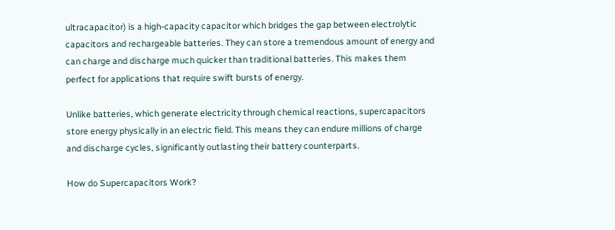ultracapacitor) is a high-capacity capacitor which bridges the gap between electrolytic capacitors and rechargeable batteries. They can store a tremendous amount of energy and can charge and discharge much quicker than traditional batteries. This makes them perfect for applications that require swift bursts of energy.

Unlike batteries, which generate electricity through chemical reactions, supercapacitors store energy physically in an electric field. This means they can endure millions of charge and discharge cycles, significantly outlasting their battery counterparts.

How do Supercapacitors Work?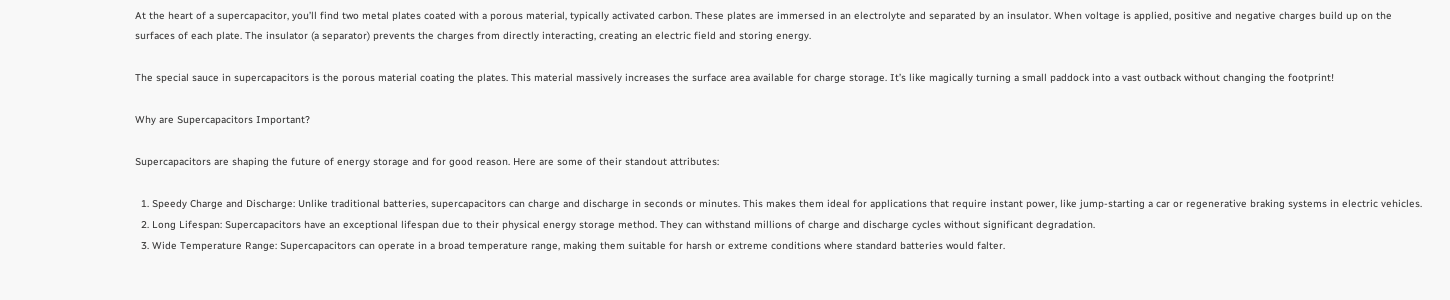At the heart of a supercapacitor, you’ll find two metal plates coated with a porous material, typically activated carbon. These plates are immersed in an electrolyte and separated by an insulator. When voltage is applied, positive and negative charges build up on the surfaces of each plate. The insulator (a separator) prevents the charges from directly interacting, creating an electric field and storing energy.

The special sauce in supercapacitors is the porous material coating the plates. This material massively increases the surface area available for charge storage. It’s like magically turning a small paddock into a vast outback without changing the footprint!

Why are Supercapacitors Important?

Supercapacitors are shaping the future of energy storage and for good reason. Here are some of their standout attributes:

  1. Speedy Charge and Discharge: Unlike traditional batteries, supercapacitors can charge and discharge in seconds or minutes. This makes them ideal for applications that require instant power, like jump-starting a car or regenerative braking systems in electric vehicles.
  2. Long Lifespan: Supercapacitors have an exceptional lifespan due to their physical energy storage method. They can withstand millions of charge and discharge cycles without significant degradation.
  3. Wide Temperature Range: Supercapacitors can operate in a broad temperature range, making them suitable for harsh or extreme conditions where standard batteries would falter.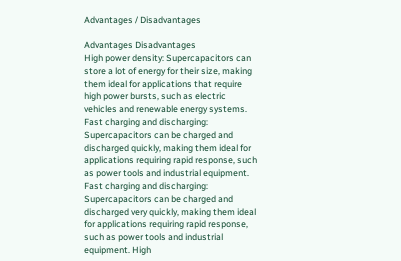Advantages / Disadvantages

Advantages Disadvantages
High power density: Supercapacitors can store a lot of energy for their size, making them ideal for applications that require high power bursts, such as electric vehicles and renewable energy systems. Fast charging and discharging: Supercapacitors can be charged and discharged quickly, making them ideal for applications requiring rapid response, such as power tools and industrial equipment.
Fast charging and discharging: Supercapacitors can be charged and discharged very quickly, making them ideal for applications requiring rapid response, such as power tools and industrial equipment. High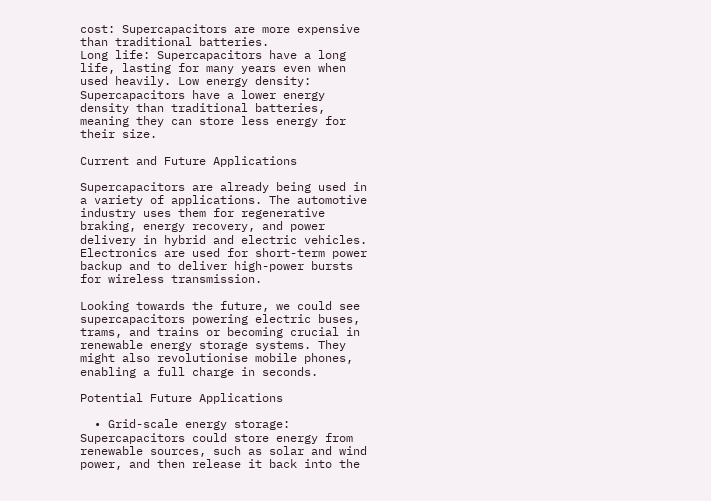cost: Supercapacitors are more expensive than traditional batteries.
Long life: Supercapacitors have a long life, lasting for many years even when used heavily. Low energy density: Supercapacitors have a lower energy density than traditional batteries, meaning they can store less energy for their size.

Current and Future Applications

Supercapacitors are already being used in a variety of applications. The automotive industry uses them for regenerative braking, energy recovery, and power delivery in hybrid and electric vehicles. Electronics are used for short-term power backup and to deliver high-power bursts for wireless transmission.

Looking towards the future, we could see supercapacitors powering electric buses, trams, and trains or becoming crucial in renewable energy storage systems. They might also revolutionise mobile phones, enabling a full charge in seconds.

Potential Future Applications

  • Grid-scale energy storage: Supercapacitors could store energy from renewable sources, such as solar and wind power, and then release it back into the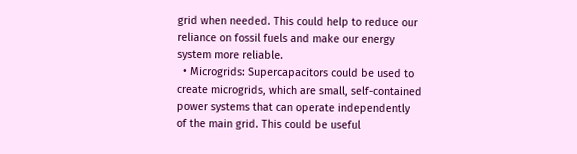grid when needed. This could help to reduce our reliance on fossil fuels and make our energy system more reliable.
  • Microgrids: Supercapacitors could be used to create microgrids, which are small, self-contained power systems that can operate independently of the main grid. This could be useful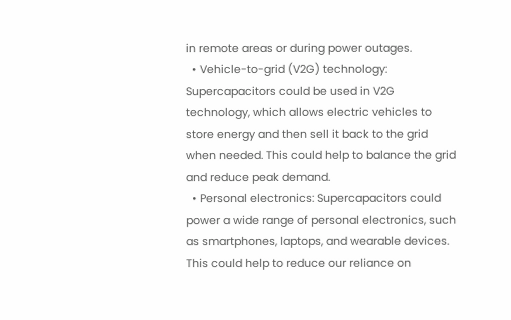in remote areas or during power outages.
  • Vehicle-to-grid (V2G) technology: Supercapacitors could be used in V2G technology, which allows electric vehicles to store energy and then sell it back to the grid when needed. This could help to balance the grid and reduce peak demand.
  • Personal electronics: Supercapacitors could power a wide range of personal electronics, such as smartphones, laptops, and wearable devices. This could help to reduce our reliance on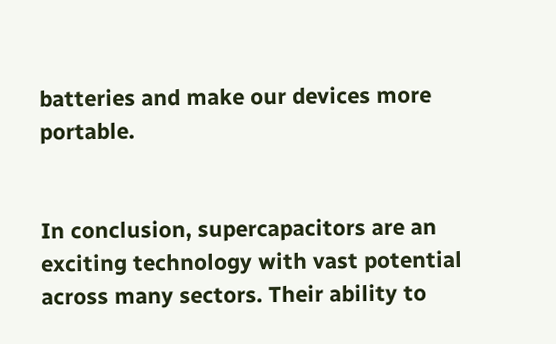batteries and make our devices more portable.


In conclusion, supercapacitors are an exciting technology with vast potential across many sectors. Their ability to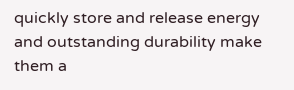quickly store and release energy and outstanding durability make them a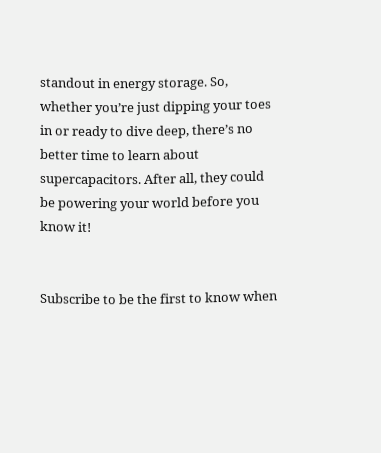standout in energy storage. So, whether you’re just dipping your toes in or ready to dive deep, there’s no better time to learn about supercapacitors. After all, they could be powering your world before you know it!


Subscribe to be the first to know when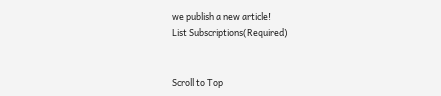we publish a new article!
List Subscriptions(Required)


Scroll to Top